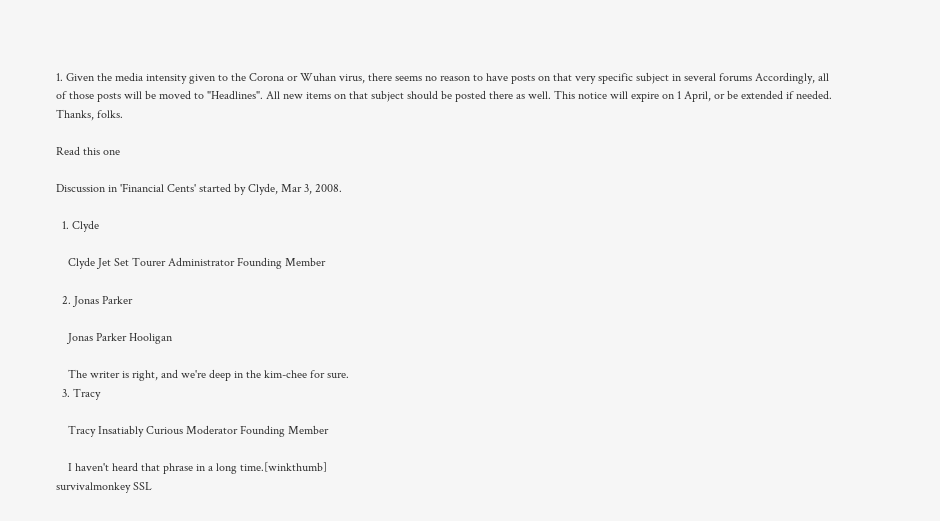1. Given the media intensity given to the Corona or Wuhan virus, there seems no reason to have posts on that very specific subject in several forums Accordingly, all of those posts will be moved to "Headlines". All new items on that subject should be posted there as well. This notice will expire on 1 April, or be extended if needed. Thanks, folks.

Read this one

Discussion in 'Financial Cents' started by Clyde, Mar 3, 2008.

  1. Clyde

    Clyde Jet Set Tourer Administrator Founding Member

  2. Jonas Parker

    Jonas Parker Hooligan

    The writer is right, and we're deep in the kim-chee for sure.
  3. Tracy

    Tracy Insatiably Curious Moderator Founding Member

    I haven't heard that phrase in a long time.[winkthumb]
survivalmonkey SSL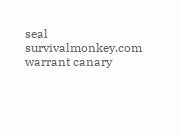seal        survivalmonkey.com warrant canary